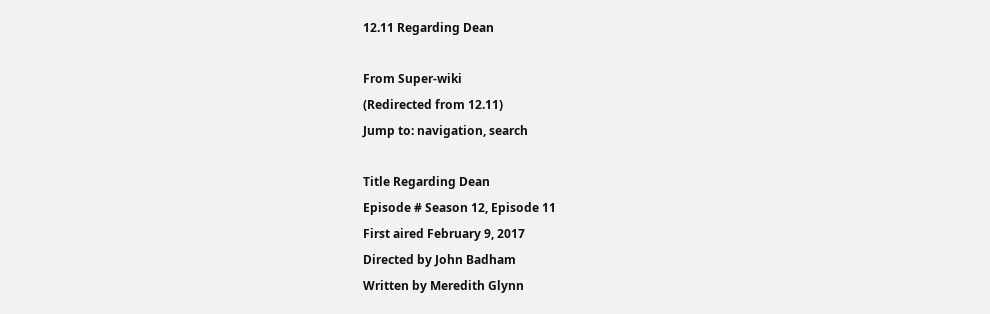12.11 Regarding Dean

From Super-wiki
(Redirected from 12.11)
Jump to: navigation, search

Title Regarding Dean
Episode # Season 12, Episode 11
First aired February 9, 2017
Directed by John Badham
Written by Meredith Glynn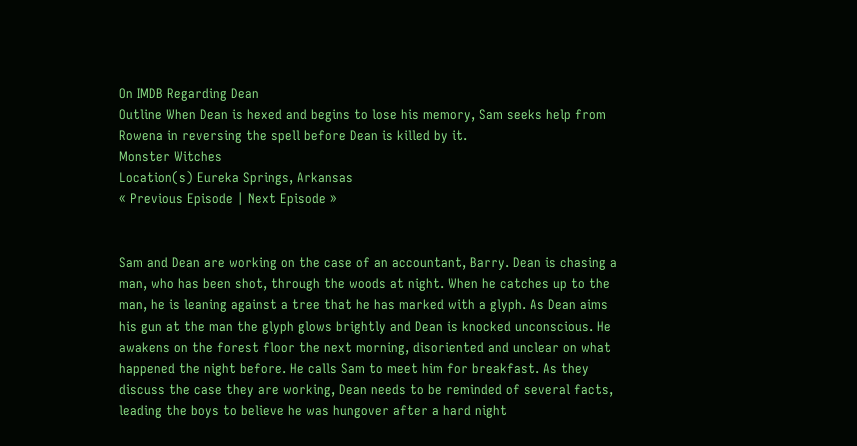On IMDB Regarding Dean
Outline When Dean is hexed and begins to lose his memory, Sam seeks help from Rowena in reversing the spell before Dean is killed by it.
Monster Witches
Location(s) Eureka Springs, Arkansas
« Previous Episode | Next Episode »


Sam and Dean are working on the case of an accountant, Barry. Dean is chasing a man, who has been shot, through the woods at night. When he catches up to the man, he is leaning against a tree that he has marked with a glyph. As Dean aims his gun at the man the glyph glows brightly and Dean is knocked unconscious. He awakens on the forest floor the next morning, disoriented and unclear on what happened the night before. He calls Sam to meet him for breakfast. As they discuss the case they are working, Dean needs to be reminded of several facts, leading the boys to believe he was hungover after a hard night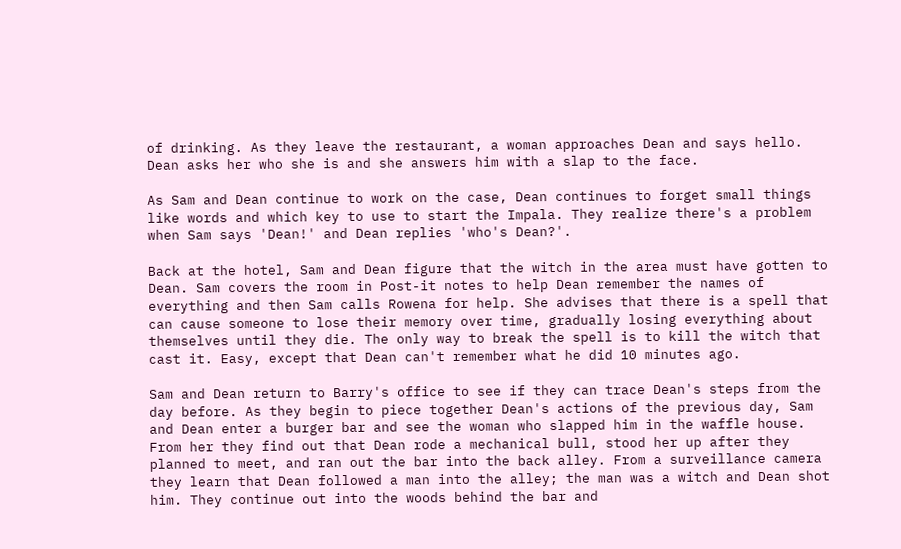of drinking. As they leave the restaurant, a woman approaches Dean and says hello. Dean asks her who she is and she answers him with a slap to the face.

As Sam and Dean continue to work on the case, Dean continues to forget small things like words and which key to use to start the Impala. They realize there's a problem when Sam says 'Dean!' and Dean replies 'who's Dean?'.

Back at the hotel, Sam and Dean figure that the witch in the area must have gotten to Dean. Sam covers the room in Post-it notes to help Dean remember the names of everything and then Sam calls Rowena for help. She advises that there is a spell that can cause someone to lose their memory over time, gradually losing everything about themselves until they die. The only way to break the spell is to kill the witch that cast it. Easy, except that Dean can't remember what he did 10 minutes ago.

Sam and Dean return to Barry's office to see if they can trace Dean's steps from the day before. As they begin to piece together Dean's actions of the previous day, Sam and Dean enter a burger bar and see the woman who slapped him in the waffle house. From her they find out that Dean rode a mechanical bull, stood her up after they planned to meet, and ran out the bar into the back alley. From a surveillance camera they learn that Dean followed a man into the alley; the man was a witch and Dean shot him. They continue out into the woods behind the bar and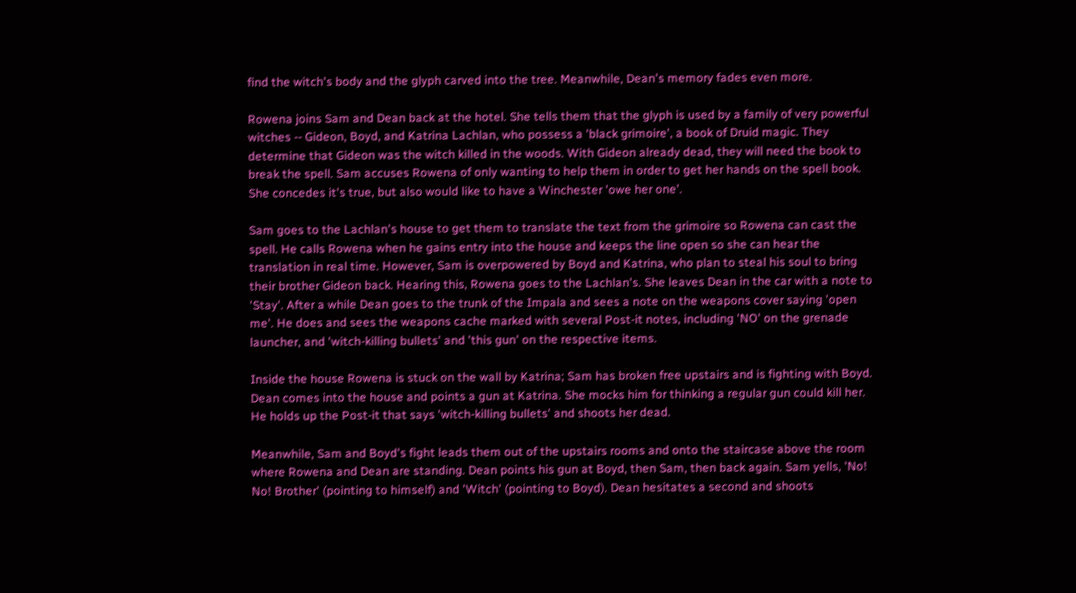find the witch's body and the glyph carved into the tree. Meanwhile, Dean's memory fades even more.

Rowena joins Sam and Dean back at the hotel. She tells them that the glyph is used by a family of very powerful witches -- Gideon, Boyd, and Katrina Lachlan, who possess a 'black grimoire', a book of Druid magic. They determine that Gideon was the witch killed in the woods. With Gideon already dead, they will need the book to break the spell. Sam accuses Rowena of only wanting to help them in order to get her hands on the spell book. She concedes it's true, but also would like to have a Winchester 'owe her one'.

Sam goes to the Lachlan's house to get them to translate the text from the grimoire so Rowena can cast the spell. He calls Rowena when he gains entry into the house and keeps the line open so she can hear the translation in real time. However, Sam is overpowered by Boyd and Katrina, who plan to steal his soul to bring their brother Gideon back. Hearing this, Rowena goes to the Lachlan's. She leaves Dean in the car with a note to 'Stay'. After a while Dean goes to the trunk of the Impala and sees a note on the weapons cover saying 'open me'. He does and sees the weapons cache marked with several Post-it notes, including 'NO' on the grenade launcher, and 'witch-killing bullets' and 'this gun' on the respective items.

Inside the house Rowena is stuck on the wall by Katrina; Sam has broken free upstairs and is fighting with Boyd. Dean comes into the house and points a gun at Katrina. She mocks him for thinking a regular gun could kill her. He holds up the Post-it that says 'witch-killing bullets' and shoots her dead.

Meanwhile, Sam and Boyd's fight leads them out of the upstairs rooms and onto the staircase above the room where Rowena and Dean are standing. Dean points his gun at Boyd, then Sam, then back again. Sam yells, 'No! No! Brother' (pointing to himself) and 'Witch' (pointing to Boyd). Dean hesitates a second and shoots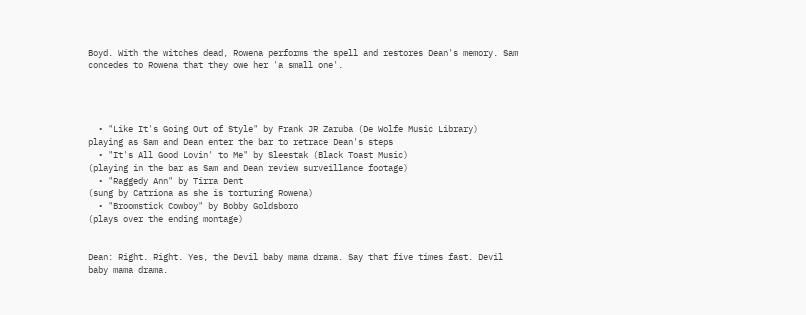Boyd. With the witches dead, Rowena performs the spell and restores Dean's memory. Sam concedes to Rowena that they owe her 'a small one'.




  • "Like It's Going Out of Style" by Frank JR Zaruba (De Wolfe Music Library)
playing as Sam and Dean enter the bar to retrace Dean's steps
  • "It's All Good Lovin' to Me" by Sleestak (Black Toast Music)
(playing in the bar as Sam and Dean review surveillance footage)
  • "Raggedy Ann" by Tirra Dent
(sung by Catriona as she is torturing Rowena)
  • "Broomstick Cowboy" by Bobby Goldsboro
(plays over the ending montage)


Dean: Right. Right. Yes, the Devil baby mama drama. Say that five times fast. Devil baby mama drama.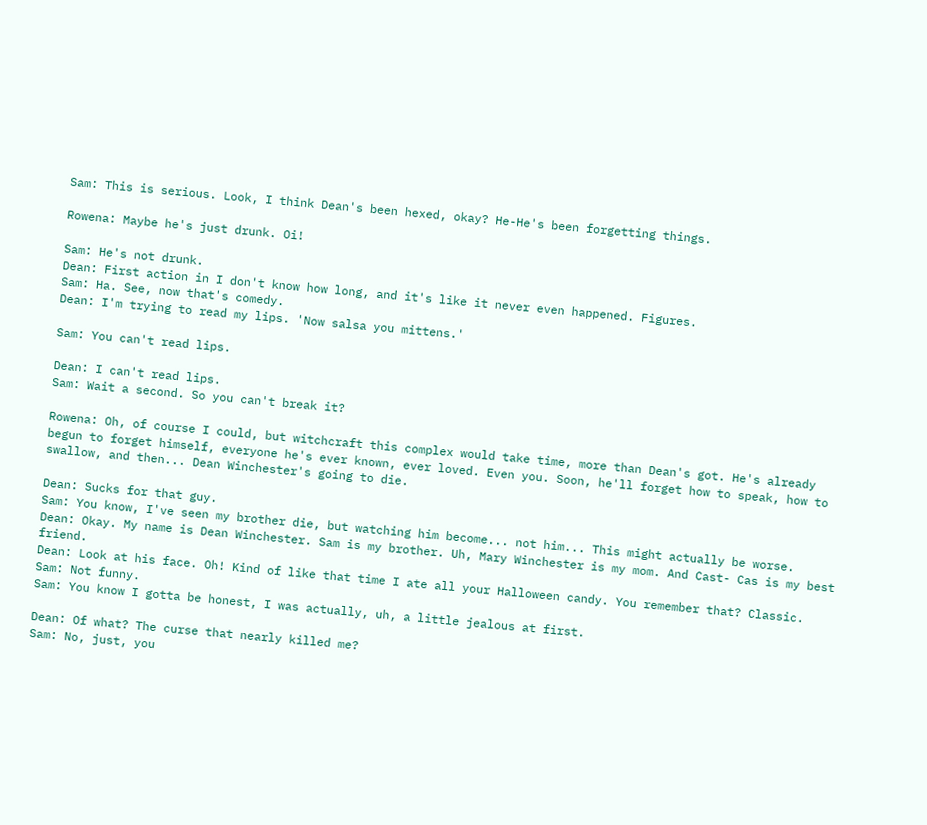Sam: This is serious. Look, I think Dean's been hexed, okay? He-He's been forgetting things.

Rowena: Maybe he's just drunk. Oi!

Sam: He's not drunk.
Dean: First action in I don't know how long, and it's like it never even happened. Figures.
Sam: Ha. See, now that's comedy.
Dean: I'm trying to read my lips. 'Now salsa you mittens.'

Sam: You can't read lips.

Dean: I can't read lips.
Sam: Wait a second. So you can't break it?

Rowena: Oh, of course I could, but witchcraft this complex would take time, more than Dean's got. He's already begun to forget himself, everyone he's ever known, ever loved. Even you. Soon, he'll forget how to speak, how to swallow, and then... Dean Winchester's going to die.

Dean: Sucks for that guy.
Sam: You know, I've seen my brother die, but watching him become... not him... This might actually be worse.
Dean: Okay. My name is Dean Winchester. Sam is my brother. Uh, Mary Winchester is my mom. And Cast- Cas is my best friend.
Dean: Look at his face. Oh! Kind of like that time I ate all your Halloween candy. You remember that? Classic.
Sam: Not funny.
Sam: You know I gotta be honest, I was actually, uh, a little jealous at first.

Dean: Of what? The curse that nearly killed me?
Sam: No, just, you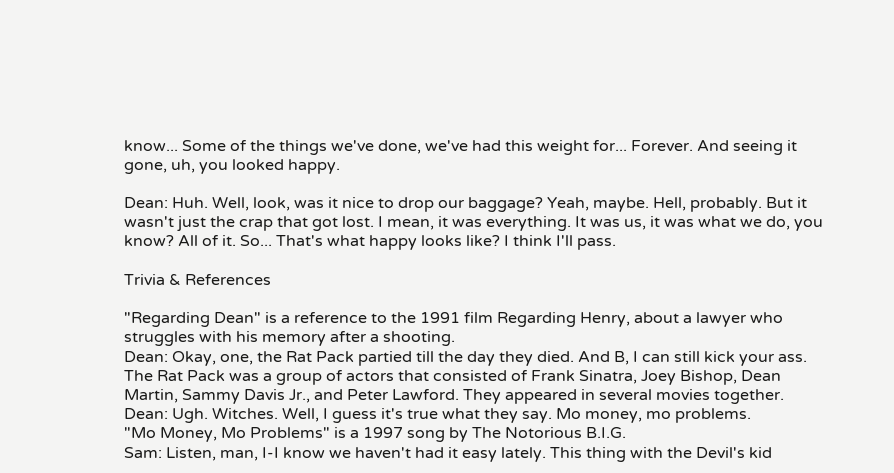know... Some of the things we've done, we've had this weight for... Forever. And seeing it gone, uh, you looked happy.

Dean: Huh. Well, look, was it nice to drop our baggage? Yeah, maybe. Hell, probably. But it wasn't just the crap that got lost. I mean, it was everything. It was us, it was what we do, you know? All of it. So... That's what happy looks like? I think I'll pass.

Trivia & References

"Regarding Dean" is a reference to the 1991 film Regarding Henry, about a lawyer who struggles with his memory after a shooting.
Dean: Okay, one, the Rat Pack partied till the day they died. And B, I can still kick your ass.
The Rat Pack was a group of actors that consisted of Frank Sinatra, Joey Bishop, Dean Martin, Sammy Davis Jr., and Peter Lawford. They appeared in several movies together.
Dean: Ugh. Witches. Well, I guess it's true what they say. Mo money, mo problems.
"Mo Money, Mo Problems" is a 1997 song by The Notorious B.I.G.
Sam: Listen, man, I-I know we haven't had it easy lately. This thing with the Devil's kid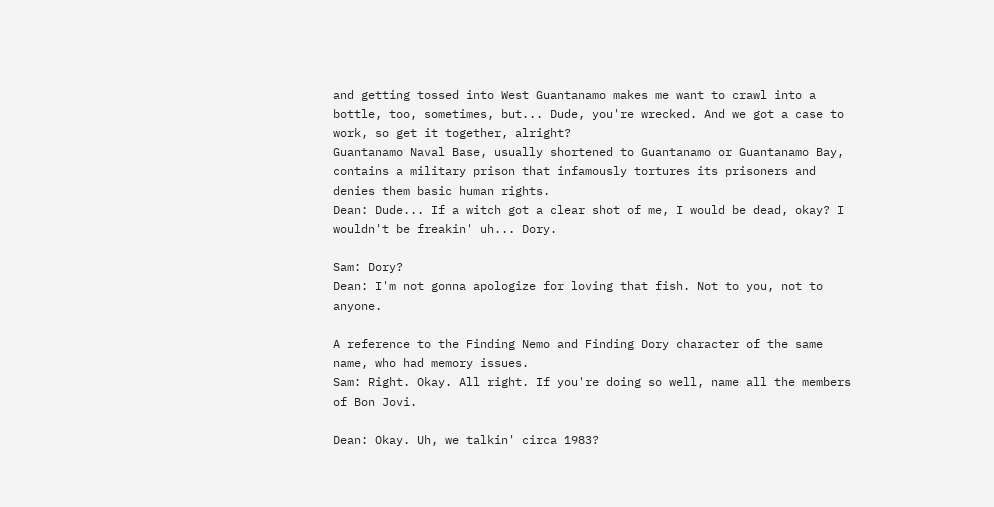and getting tossed into West Guantanamo makes me want to crawl into a bottle, too, sometimes, but... Dude, you're wrecked. And we got a case to work, so get it together, alright?
Guantanamo Naval Base, usually shortened to Guantanamo or Guantanamo Bay, contains a military prison that infamously tortures its prisoners and denies them basic human rights.
Dean: Dude... If a witch got a clear shot of me, I would be dead, okay? I wouldn't be freakin' uh... Dory.

Sam: Dory?
Dean: I'm not gonna apologize for loving that fish. Not to you, not to anyone.

A reference to the Finding Nemo and Finding Dory character of the same name, who had memory issues.
Sam: Right. Okay. All right. If you're doing so well, name all the members of Bon Jovi.

Dean: Okay. Uh, we talkin' circa 1983?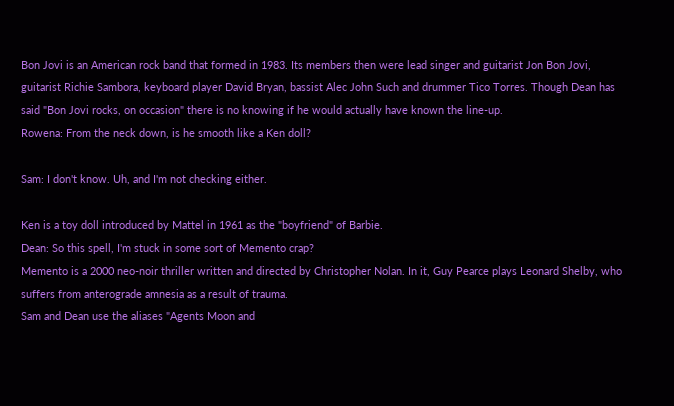Bon Jovi is an American rock band that formed in 1983. Its members then were lead singer and guitarist Jon Bon Jovi, guitarist Richie Sambora, keyboard player David Bryan, bassist Alec John Such and drummer Tico Torres. Though Dean has said "Bon Jovi rocks, on occasion" there is no knowing if he would actually have known the line-up.
Rowena: From the neck down, is he smooth like a Ken doll?

Sam: I don't know. Uh, and I'm not checking either.

Ken is a toy doll introduced by Mattel in 1961 as the "boyfriend" of Barbie.
Dean: So this spell, I'm stuck in some sort of Memento crap?
Memento is a 2000 neo-noir thriller written and directed by Christopher Nolan. In it, Guy Pearce plays Leonard Shelby, who suffers from anterograde amnesia as a result of trauma.
Sam and Dean use the aliases "Agents Moon and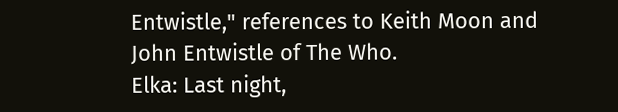Entwistle," references to Keith Moon and John Entwistle of The Who.
Elka: Last night,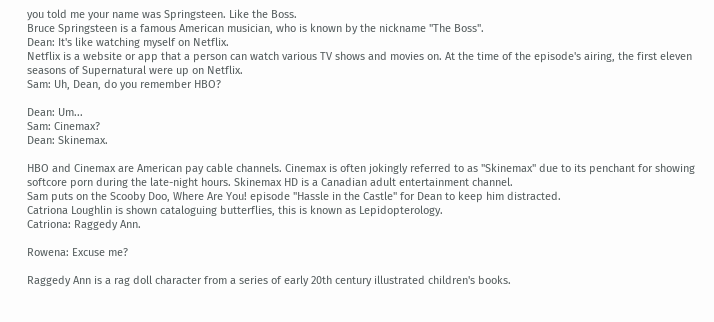you told me your name was Springsteen. Like the Boss.
Bruce Springsteen is a famous American musician, who is known by the nickname "The Boss".
Dean: It's like watching myself on Netflix.
Netflix is a website or app that a person can watch various TV shows and movies on. At the time of the episode's airing, the first eleven seasons of Supernatural were up on Netflix.
Sam: Uh, Dean, do you remember HBO?

Dean: Um...
Sam: Cinemax?
Dean: Skinemax.

HBO and Cinemax are American pay cable channels. Cinemax is often jokingly referred to as "Skinemax" due to its penchant for showing softcore porn during the late-night hours. Skinemax HD is a Canadian adult entertainment channel.
Sam puts on the Scooby Doo, Where Are You! episode "Hassle in the Castle" for Dean to keep him distracted.
Catriona Loughlin is shown cataloguing butterflies, this is known as Lepidopterology.
Catriona: Raggedy Ann.

Rowena: Excuse me?

Raggedy Ann is a rag doll character from a series of early 20th century illustrated children's books.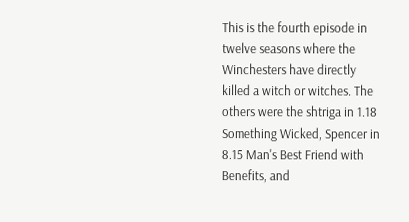This is the fourth episode in twelve seasons where the Winchesters have directly killed a witch or witches. The others were the shtriga in 1.18 Something Wicked, Spencer in 8.15 Man's Best Friend with Benefits, and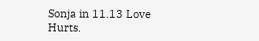Sonja in 11.13 Love Hurts.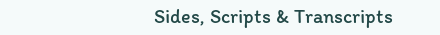Sides, Scripts & Transcripts